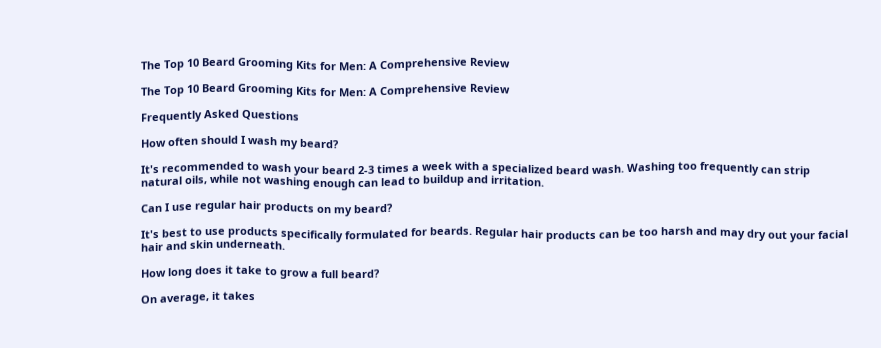The Top 10 Beard Grooming Kits for Men: A Comprehensive Review

The Top 10 Beard Grooming Kits for Men: A Comprehensive Review

Frequently Asked Questions

How often should I wash my beard?

It's recommended to wash your beard 2-3 times a week with a specialized beard wash. Washing too frequently can strip natural oils, while not washing enough can lead to buildup and irritation.

Can I use regular hair products on my beard?

It's best to use products specifically formulated for beards. Regular hair products can be too harsh and may dry out your facial hair and skin underneath.

How long does it take to grow a full beard?

On average, it takes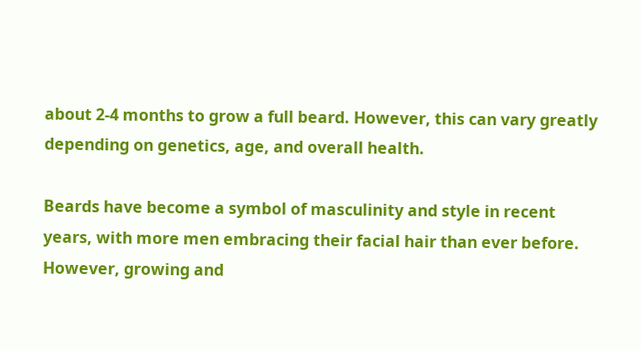about 2-4 months to grow a full beard. However, this can vary greatly depending on genetics, age, and overall health.

Beards have become a symbol of masculinity and style in recent years, with more men embracing their facial hair than ever before. However, growing and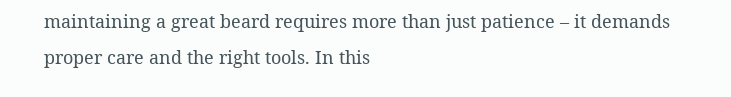maintaining a great beard requires more than just patience – it demands proper care and the right tools. In this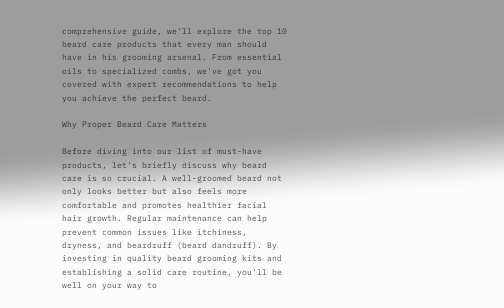comprehensive guide, we'll explore the top 10 beard care products that every man should have in his grooming arsenal. From essential oils to specialized combs, we've got you covered with expert recommendations to help you achieve the perfect beard.

Why Proper Beard Care Matters

Before diving into our list of must-have products, let's briefly discuss why beard care is so crucial. A well-groomed beard not only looks better but also feels more comfortable and promotes healthier facial hair growth. Regular maintenance can help prevent common issues like itchiness, dryness, and beardruff (beard dandruff). By investing in quality beard grooming kits and establishing a solid care routine, you'll be well on your way to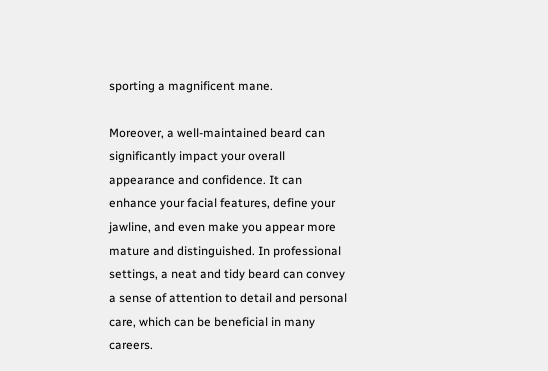sporting a magnificent mane.

Moreover, a well-maintained beard can significantly impact your overall appearance and confidence. It can enhance your facial features, define your jawline, and even make you appear more mature and distinguished. In professional settings, a neat and tidy beard can convey a sense of attention to detail and personal care, which can be beneficial in many careers.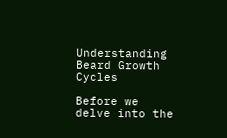Understanding Beard Growth Cycles

Before we delve into the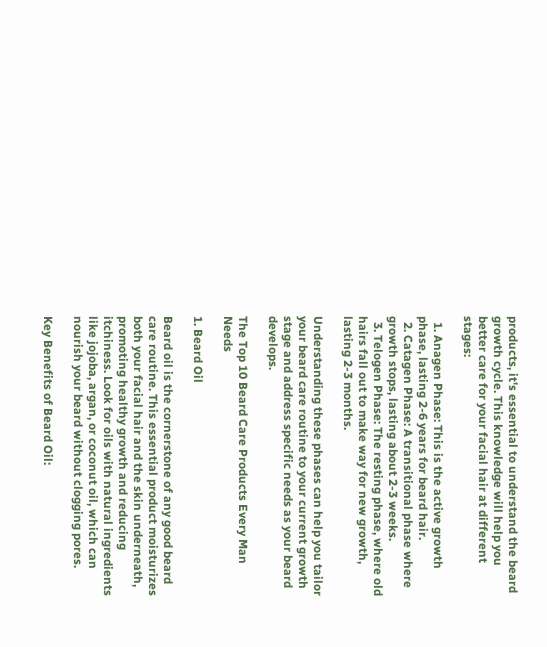products, it's essential to understand the beard growth cycle. This knowledge will help you better care for your facial hair at different stages:

  1. Anagen Phase: This is the active growth phase, lasting 2-6 years for beard hair.
  2. Catagen Phase: A transitional phase where growth stops, lasting about 2-3 weeks.
  3. Telogen Phase: The resting phase, where old hairs fall out to make way for new growth, lasting 2-3 months.

Understanding these phases can help you tailor your beard care routine to your current growth stage and address specific needs as your beard develops.

The Top 10 Beard Care Products Every Man Needs

1. Beard Oil

Beard oil is the cornerstone of any good beard care routine. This essential product moisturizes both your facial hair and the skin underneath, promoting healthy growth and reducing itchiness. Look for oils with natural ingredients like jojoba, argan, or coconut oil, which can nourish your beard without clogging pores.

Key Benefits of Beard Oil: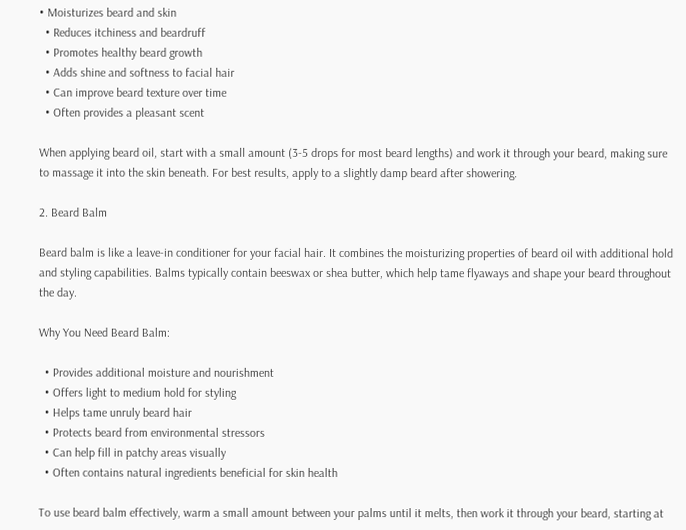• Moisturizes beard and skin
  • Reduces itchiness and beardruff
  • Promotes healthy beard growth
  • Adds shine and softness to facial hair
  • Can improve beard texture over time
  • Often provides a pleasant scent

When applying beard oil, start with a small amount (3-5 drops for most beard lengths) and work it through your beard, making sure to massage it into the skin beneath. For best results, apply to a slightly damp beard after showering.

2. Beard Balm

Beard balm is like a leave-in conditioner for your facial hair. It combines the moisturizing properties of beard oil with additional hold and styling capabilities. Balms typically contain beeswax or shea butter, which help tame flyaways and shape your beard throughout the day.

Why You Need Beard Balm:

  • Provides additional moisture and nourishment
  • Offers light to medium hold for styling
  • Helps tame unruly beard hair
  • Protects beard from environmental stressors
  • Can help fill in patchy areas visually
  • Often contains natural ingredients beneficial for skin health

To use beard balm effectively, warm a small amount between your palms until it melts, then work it through your beard, starting at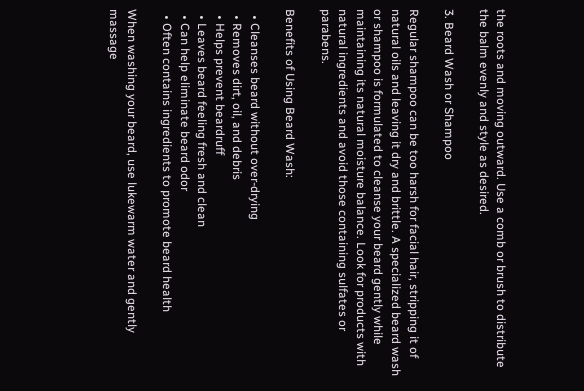the roots and moving outward. Use a comb or brush to distribute the balm evenly and style as desired.

3. Beard Wash or Shampoo

Regular shampoo can be too harsh for facial hair, stripping it of natural oils and leaving it dry and brittle. A specialized beard wash or shampoo is formulated to cleanse your beard gently while maintaining its natural moisture balance. Look for products with natural ingredients and avoid those containing sulfates or parabens.

Benefits of Using Beard Wash:

  • Cleanses beard without over-drying
  • Removes dirt, oil, and debris
  • Helps prevent beardruff
  • Leaves beard feeling fresh and clean
  • Can help eliminate beard odor
  • Often contains ingredients to promote beard health

When washing your beard, use lukewarm water and gently massage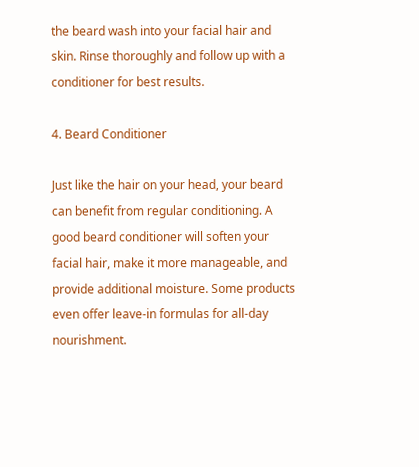the beard wash into your facial hair and skin. Rinse thoroughly and follow up with a conditioner for best results.

4. Beard Conditioner

Just like the hair on your head, your beard can benefit from regular conditioning. A good beard conditioner will soften your facial hair, make it more manageable, and provide additional moisture. Some products even offer leave-in formulas for all-day nourishment.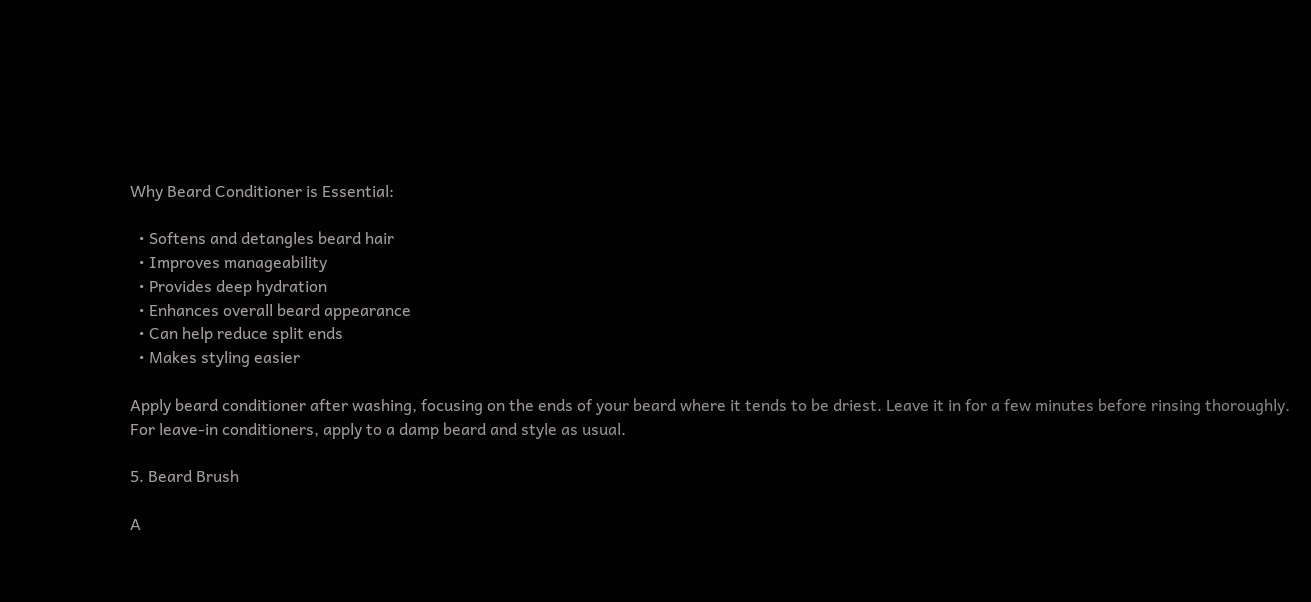Why Beard Conditioner is Essential:

  • Softens and detangles beard hair
  • Improves manageability
  • Provides deep hydration
  • Enhances overall beard appearance
  • Can help reduce split ends
  • Makes styling easier

Apply beard conditioner after washing, focusing on the ends of your beard where it tends to be driest. Leave it in for a few minutes before rinsing thoroughly. For leave-in conditioners, apply to a damp beard and style as usual.

5. Beard Brush

A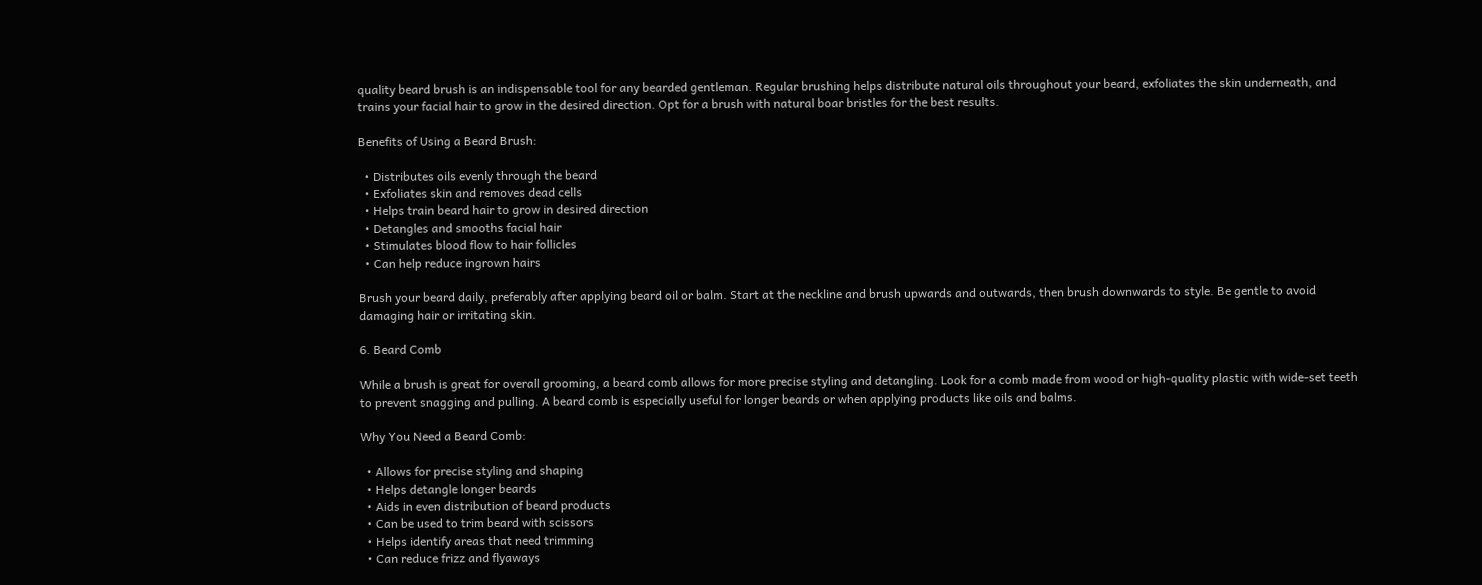quality beard brush is an indispensable tool for any bearded gentleman. Regular brushing helps distribute natural oils throughout your beard, exfoliates the skin underneath, and trains your facial hair to grow in the desired direction. Opt for a brush with natural boar bristles for the best results.

Benefits of Using a Beard Brush:

  • Distributes oils evenly through the beard
  • Exfoliates skin and removes dead cells
  • Helps train beard hair to grow in desired direction
  • Detangles and smooths facial hair
  • Stimulates blood flow to hair follicles
  • Can help reduce ingrown hairs

Brush your beard daily, preferably after applying beard oil or balm. Start at the neckline and brush upwards and outwards, then brush downwards to style. Be gentle to avoid damaging hair or irritating skin.

6. Beard Comb

While a brush is great for overall grooming, a beard comb allows for more precise styling and detangling. Look for a comb made from wood or high-quality plastic with wide-set teeth to prevent snagging and pulling. A beard comb is especially useful for longer beards or when applying products like oils and balms.

Why You Need a Beard Comb:

  • Allows for precise styling and shaping
  • Helps detangle longer beards
  • Aids in even distribution of beard products
  • Can be used to trim beard with scissors
  • Helps identify areas that need trimming
  • Can reduce frizz and flyaways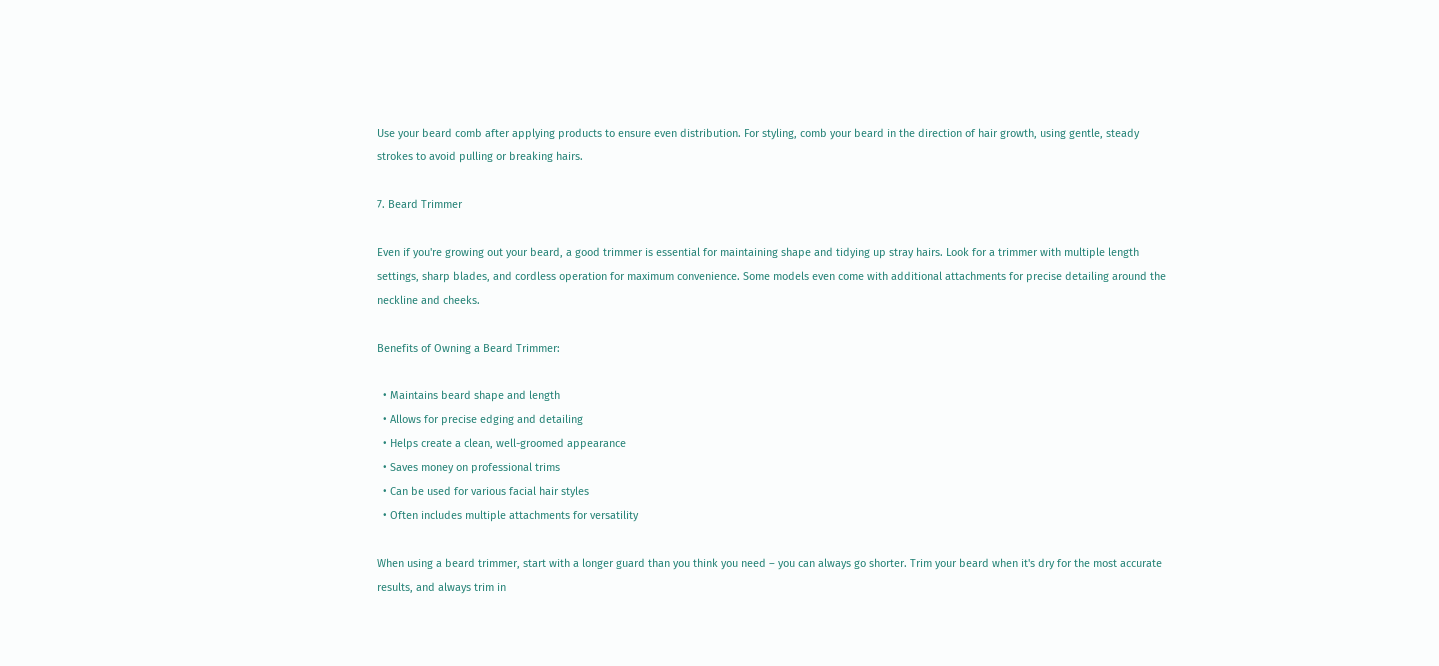Use your beard comb after applying products to ensure even distribution. For styling, comb your beard in the direction of hair growth, using gentle, steady strokes to avoid pulling or breaking hairs.

7. Beard Trimmer

Even if you're growing out your beard, a good trimmer is essential for maintaining shape and tidying up stray hairs. Look for a trimmer with multiple length settings, sharp blades, and cordless operation for maximum convenience. Some models even come with additional attachments for precise detailing around the neckline and cheeks.

Benefits of Owning a Beard Trimmer:

  • Maintains beard shape and length
  • Allows for precise edging and detailing
  • Helps create a clean, well-groomed appearance
  • Saves money on professional trims
  • Can be used for various facial hair styles
  • Often includes multiple attachments for versatility

When using a beard trimmer, start with a longer guard than you think you need – you can always go shorter. Trim your beard when it's dry for the most accurate results, and always trim in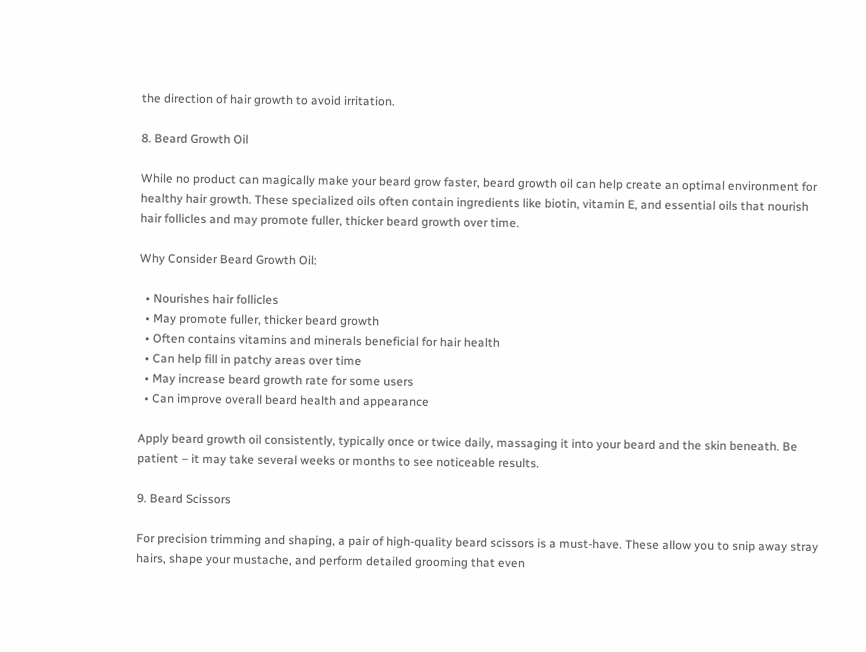the direction of hair growth to avoid irritation.

8. Beard Growth Oil

While no product can magically make your beard grow faster, beard growth oil can help create an optimal environment for healthy hair growth. These specialized oils often contain ingredients like biotin, vitamin E, and essential oils that nourish hair follicles and may promote fuller, thicker beard growth over time.

Why Consider Beard Growth Oil:

  • Nourishes hair follicles
  • May promote fuller, thicker beard growth
  • Often contains vitamins and minerals beneficial for hair health
  • Can help fill in patchy areas over time
  • May increase beard growth rate for some users
  • Can improve overall beard health and appearance

Apply beard growth oil consistently, typically once or twice daily, massaging it into your beard and the skin beneath. Be patient – it may take several weeks or months to see noticeable results.

9. Beard Scissors

For precision trimming and shaping, a pair of high-quality beard scissors is a must-have. These allow you to snip away stray hairs, shape your mustache, and perform detailed grooming that even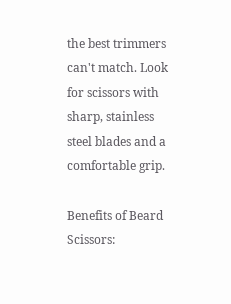the best trimmers can't match. Look for scissors with sharp, stainless steel blades and a comfortable grip.

Benefits of Beard Scissors: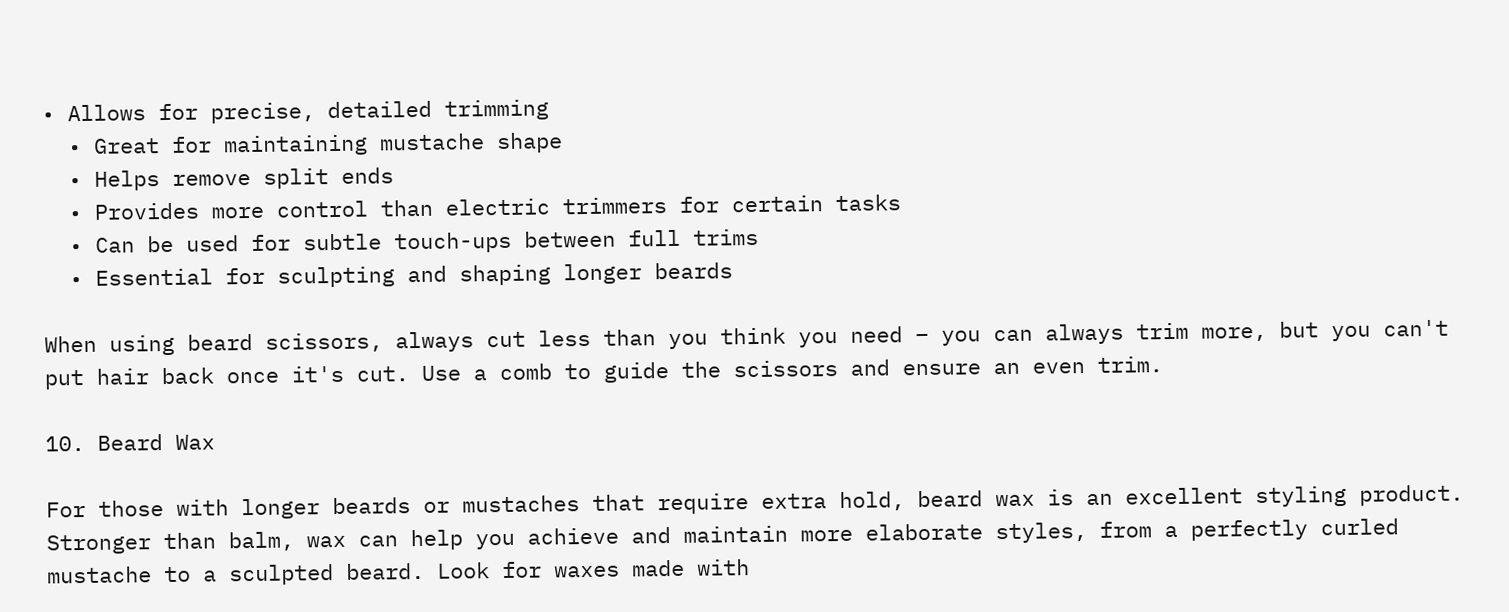• Allows for precise, detailed trimming
  • Great for maintaining mustache shape
  • Helps remove split ends
  • Provides more control than electric trimmers for certain tasks
  • Can be used for subtle touch-ups between full trims
  • Essential for sculpting and shaping longer beards

When using beard scissors, always cut less than you think you need – you can always trim more, but you can't put hair back once it's cut. Use a comb to guide the scissors and ensure an even trim.

10. Beard Wax

For those with longer beards or mustaches that require extra hold, beard wax is an excellent styling product. Stronger than balm, wax can help you achieve and maintain more elaborate styles, from a perfectly curled mustache to a sculpted beard. Look for waxes made with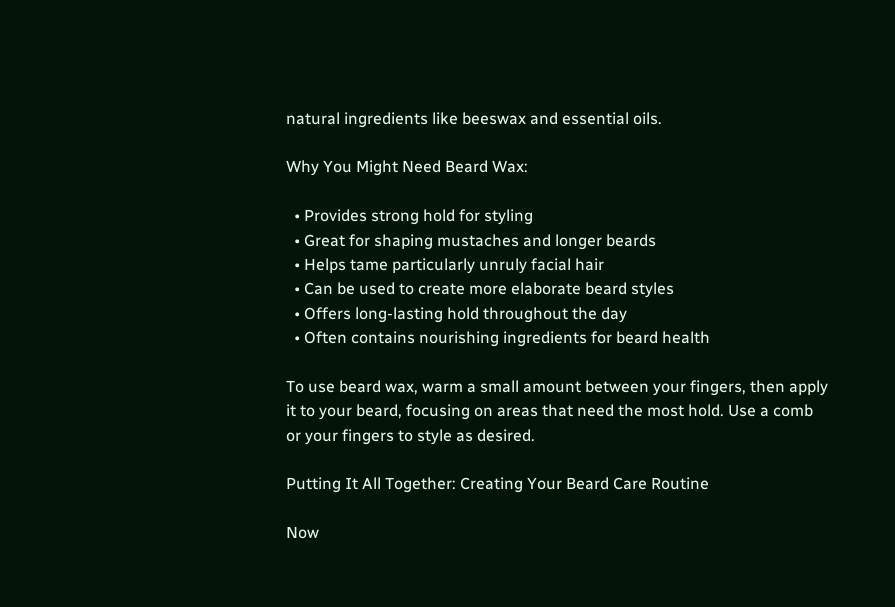natural ingredients like beeswax and essential oils.

Why You Might Need Beard Wax:

  • Provides strong hold for styling
  • Great for shaping mustaches and longer beards
  • Helps tame particularly unruly facial hair
  • Can be used to create more elaborate beard styles
  • Offers long-lasting hold throughout the day
  • Often contains nourishing ingredients for beard health

To use beard wax, warm a small amount between your fingers, then apply it to your beard, focusing on areas that need the most hold. Use a comb or your fingers to style as desired.

Putting It All Together: Creating Your Beard Care Routine

Now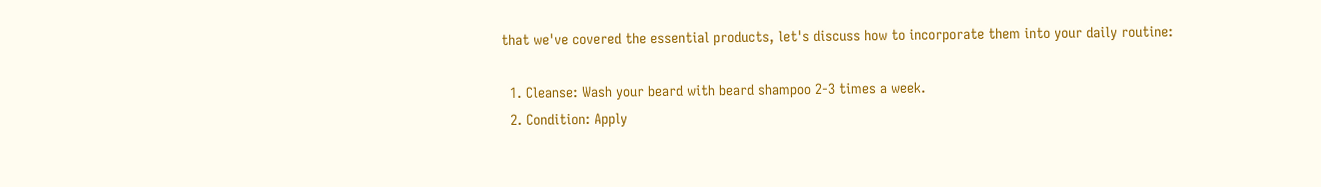that we've covered the essential products, let's discuss how to incorporate them into your daily routine:

  1. Cleanse: Wash your beard with beard shampoo 2-3 times a week.
  2. Condition: Apply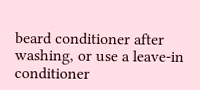beard conditioner after washing, or use a leave-in conditioner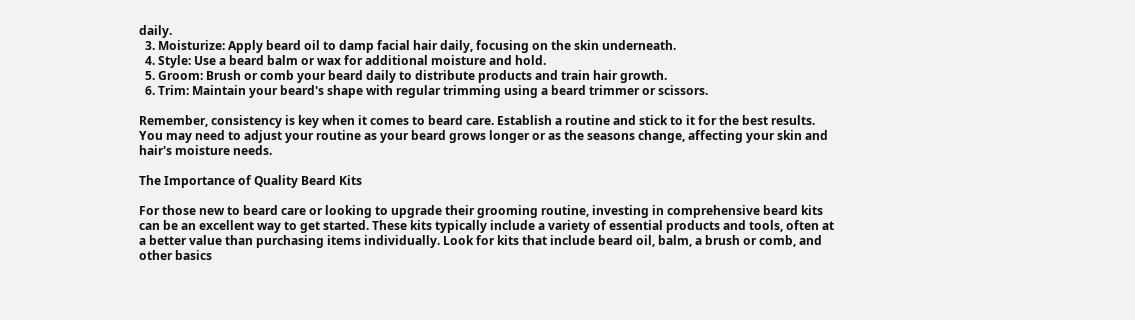daily.
  3. Moisturize: Apply beard oil to damp facial hair daily, focusing on the skin underneath.
  4. Style: Use a beard balm or wax for additional moisture and hold.
  5. Groom: Brush or comb your beard daily to distribute products and train hair growth.
  6. Trim: Maintain your beard's shape with regular trimming using a beard trimmer or scissors.

Remember, consistency is key when it comes to beard care. Establish a routine and stick to it for the best results. You may need to adjust your routine as your beard grows longer or as the seasons change, affecting your skin and hair's moisture needs.

The Importance of Quality Beard Kits

For those new to beard care or looking to upgrade their grooming routine, investing in comprehensive beard kits can be an excellent way to get started. These kits typically include a variety of essential products and tools, often at a better value than purchasing items individually. Look for kits that include beard oil, balm, a brush or comb, and other basics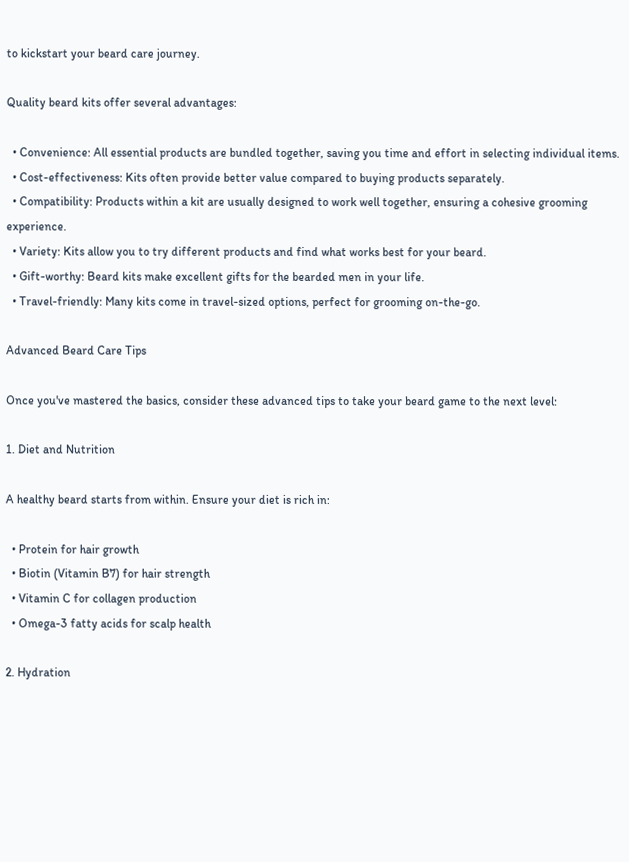to kickstart your beard care journey.

Quality beard kits offer several advantages:

  • Convenience: All essential products are bundled together, saving you time and effort in selecting individual items.
  • Cost-effectiveness: Kits often provide better value compared to buying products separately.
  • Compatibility: Products within a kit are usually designed to work well together, ensuring a cohesive grooming experience.
  • Variety: Kits allow you to try different products and find what works best for your beard.
  • Gift-worthy: Beard kits make excellent gifts for the bearded men in your life.
  • Travel-friendly: Many kits come in travel-sized options, perfect for grooming on-the-go.

Advanced Beard Care Tips

Once you've mastered the basics, consider these advanced tips to take your beard game to the next level:

1. Diet and Nutrition

A healthy beard starts from within. Ensure your diet is rich in:

  • Protein for hair growth
  • Biotin (Vitamin B7) for hair strength
  • Vitamin C for collagen production
  • Omega-3 fatty acids for scalp health

2. Hydration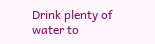Drink plenty of water to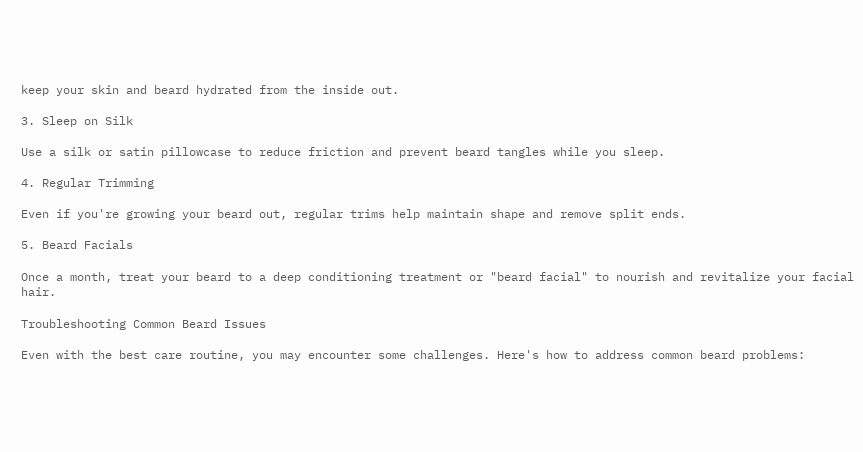keep your skin and beard hydrated from the inside out.

3. Sleep on Silk

Use a silk or satin pillowcase to reduce friction and prevent beard tangles while you sleep.

4. Regular Trimming

Even if you're growing your beard out, regular trims help maintain shape and remove split ends.

5. Beard Facials

Once a month, treat your beard to a deep conditioning treatment or "beard facial" to nourish and revitalize your facial hair.

Troubleshooting Common Beard Issues

Even with the best care routine, you may encounter some challenges. Here's how to address common beard problems: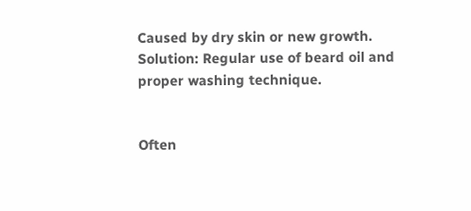Caused by dry skin or new growth. Solution: Regular use of beard oil and proper washing technique.


Often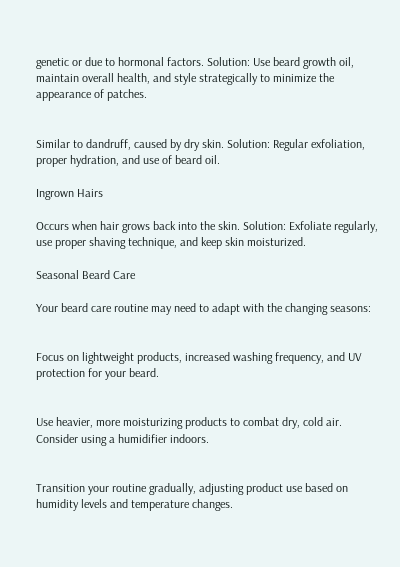genetic or due to hormonal factors. Solution: Use beard growth oil, maintain overall health, and style strategically to minimize the appearance of patches.


Similar to dandruff, caused by dry skin. Solution: Regular exfoliation, proper hydration, and use of beard oil.

Ingrown Hairs

Occurs when hair grows back into the skin. Solution: Exfoliate regularly, use proper shaving technique, and keep skin moisturized.

Seasonal Beard Care

Your beard care routine may need to adapt with the changing seasons:


Focus on lightweight products, increased washing frequency, and UV protection for your beard.


Use heavier, more moisturizing products to combat dry, cold air. Consider using a humidifier indoors.


Transition your routine gradually, adjusting product use based on humidity levels and temperature changes.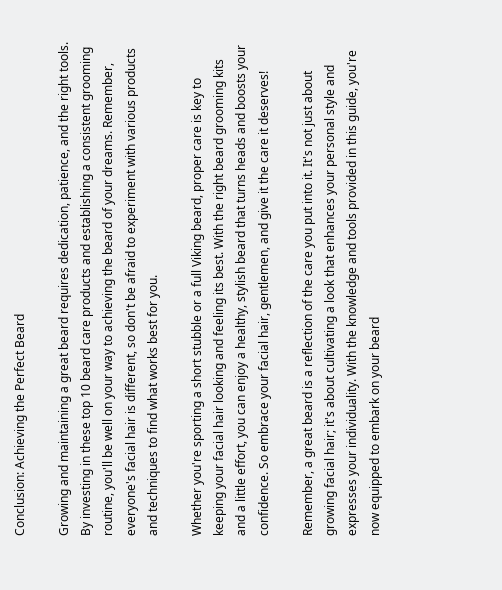Conclusion: Achieving the Perfect Beard

Growing and maintaining a great beard requires dedication, patience, and the right tools. By investing in these top 10 beard care products and establishing a consistent grooming routine, you'll be well on your way to achieving the beard of your dreams. Remember, everyone's facial hair is different, so don't be afraid to experiment with various products and techniques to find what works best for you.

Whether you're sporting a short stubble or a full Viking beard, proper care is key to keeping your facial hair looking and feeling its best. With the right beard grooming kits and a little effort, you can enjoy a healthy, stylish beard that turns heads and boosts your confidence. So embrace your facial hair, gentlemen, and give it the care it deserves!

Remember, a great beard is a reflection of the care you put into it. It's not just about growing facial hair; it's about cultivating a look that enhances your personal style and expresses your individuality. With the knowledge and tools provided in this guide, you're now equipped to embark on your beard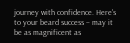journey with confidence. Here's to your beard success – may it be as magnificent as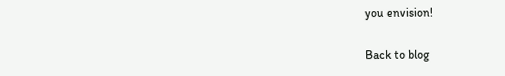you envision!

Back to blog